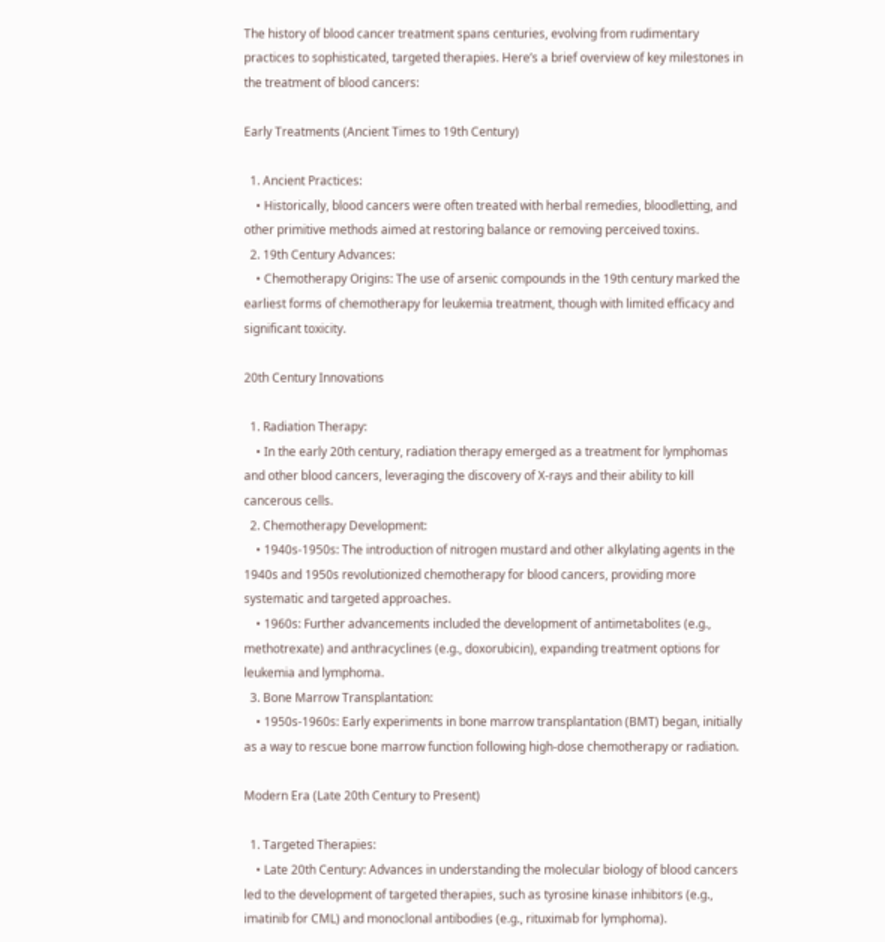The history of blood cancer treatment spans centuries, evolving from rudimentary practices to sophisticated, targeted therapies. Here’s a brief overview of key milestones in the treatment of blood cancers:

Early Treatments (Ancient Times to 19th Century)

  1. Ancient Practices:
    • Historically, blood cancers were often treated with herbal remedies, bloodletting, and other primitive methods aimed at restoring balance or removing perceived toxins.
  2. 19th Century Advances:
    • Chemotherapy Origins: The use of arsenic compounds in the 19th century marked the earliest forms of chemotherapy for leukemia treatment, though with limited efficacy and significant toxicity.

20th Century Innovations

  1. Radiation Therapy:
    • In the early 20th century, radiation therapy emerged as a treatment for lymphomas and other blood cancers, leveraging the discovery of X-rays and their ability to kill cancerous cells.
  2. Chemotherapy Development:
    • 1940s-1950s: The introduction of nitrogen mustard and other alkylating agents in the 1940s and 1950s revolutionized chemotherapy for blood cancers, providing more systematic and targeted approaches.
    • 1960s: Further advancements included the development of antimetabolites (e.g., methotrexate) and anthracyclines (e.g., doxorubicin), expanding treatment options for leukemia and lymphoma.
  3. Bone Marrow Transplantation:
    • 1950s-1960s: Early experiments in bone marrow transplantation (BMT) began, initially as a way to rescue bone marrow function following high-dose chemotherapy or radiation.

Modern Era (Late 20th Century to Present)

  1. Targeted Therapies:
    • Late 20th Century: Advances in understanding the molecular biology of blood cancers led to the development of targeted therapies, such as tyrosine kinase inhibitors (e.g., imatinib for CML) and monoclonal antibodies (e.g., rituximab for lymphoma).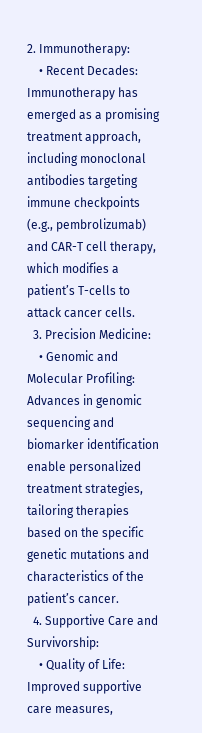2. Immunotherapy:
    • Recent Decades: Immunotherapy has emerged as a promising treatment approach, including monoclonal antibodies targeting immune checkpoints (e.g., pembrolizumab) and CAR-T cell therapy, which modifies a patient’s T-cells to attack cancer cells.
  3. Precision Medicine:
    • Genomic and Molecular Profiling: Advances in genomic sequencing and biomarker identification enable personalized treatment strategies, tailoring therapies based on the specific genetic mutations and characteristics of the patient’s cancer.
  4. Supportive Care and Survivorship:
    • Quality of Life: Improved supportive care measures,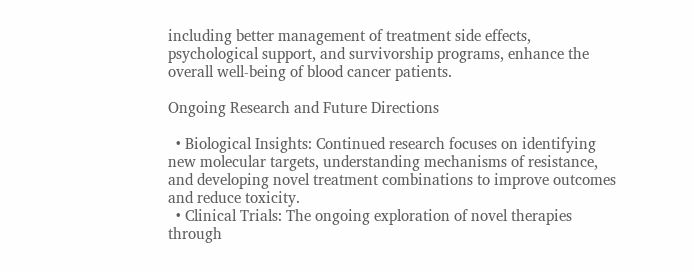including better management of treatment side effects, psychological support, and survivorship programs, enhance the overall well-being of blood cancer patients.

Ongoing Research and Future Directions

  • Biological Insights: Continued research focuses on identifying new molecular targets, understanding mechanisms of resistance, and developing novel treatment combinations to improve outcomes and reduce toxicity.
  • Clinical Trials: The ongoing exploration of novel therapies through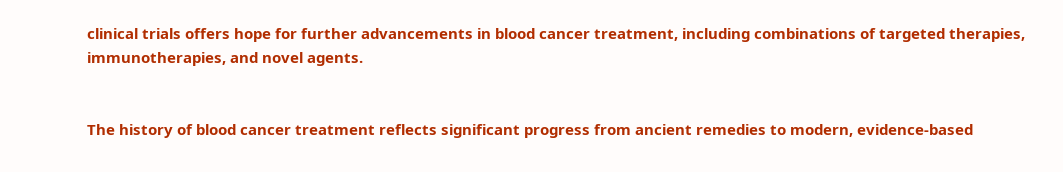clinical trials offers hope for further advancements in blood cancer treatment, including combinations of targeted therapies, immunotherapies, and novel agents.


The history of blood cancer treatment reflects significant progress from ancient remedies to modern, evidence-based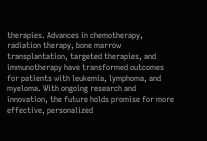therapies. Advances in chemotherapy, radiation therapy, bone marrow transplantation, targeted therapies, and immunotherapy have transformed outcomes for patients with leukemia, lymphoma, and myeloma. With ongoing research and innovation, the future holds promise for more effective, personalized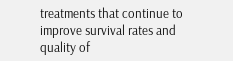treatments that continue to improve survival rates and quality of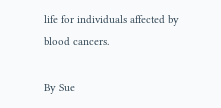life for individuals affected by blood cancers.

By Sue